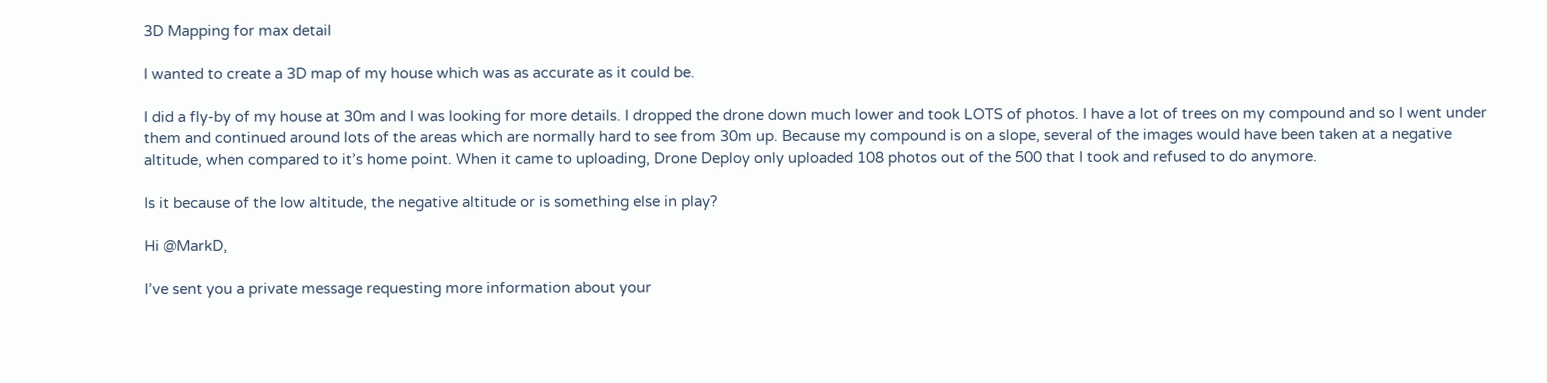3D Mapping for max detail

I wanted to create a 3D map of my house which was as accurate as it could be.

I did a fly-by of my house at 30m and I was looking for more details. I dropped the drone down much lower and took LOTS of photos. I have a lot of trees on my compound and so I went under them and continued around lots of the areas which are normally hard to see from 30m up. Because my compound is on a slope, several of the images would have been taken at a negative altitude, when compared to it’s home point. When it came to uploading, Drone Deploy only uploaded 108 photos out of the 500 that I took and refused to do anymore.

Is it because of the low altitude, the negative altitude or is something else in play?

Hi @MarkD,

I’ve sent you a private message requesting more information about your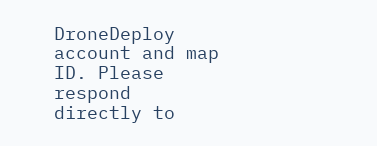DroneDeploy account and map ID. Please respond directly to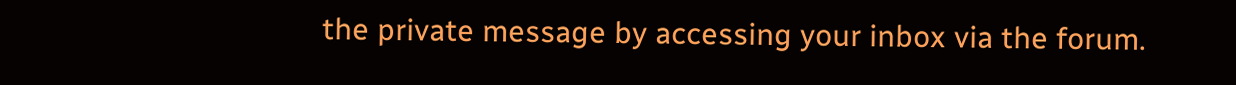the private message by accessing your inbox via the forum.